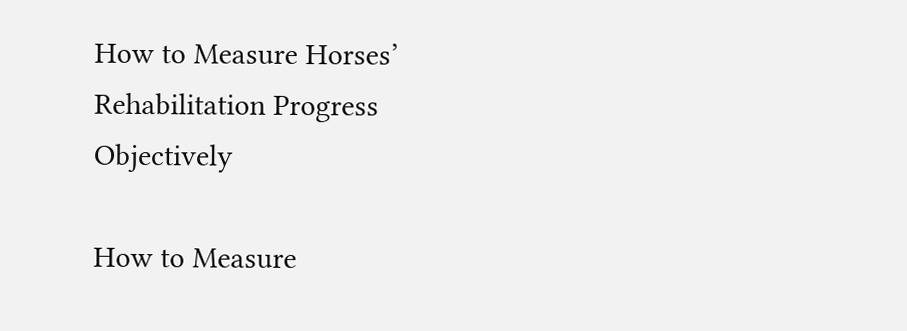How to Measure Horses’ Rehabilitation Progress Objectively

How to Measure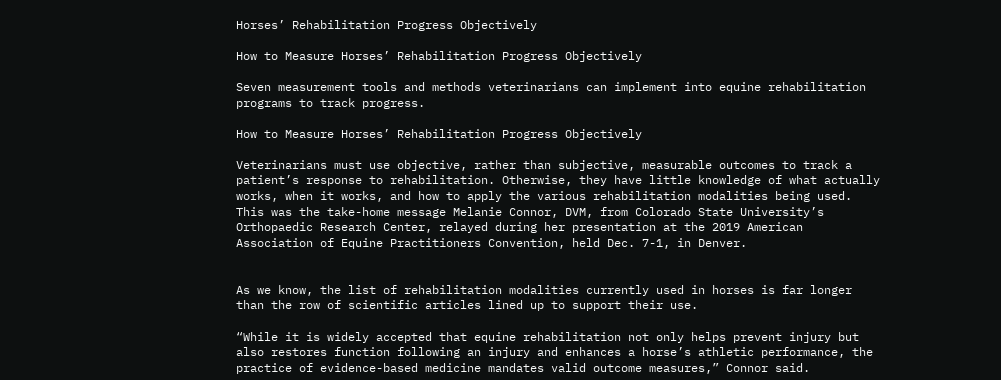Horses’ Rehabilitation Progress Objectively

How to Measure Horses’ Rehabilitation Progress Objectively

Seven measurement tools and methods veterinarians can implement into equine rehabilitation programs to track progress.

How to Measure Horses’ Rehabilitation Progress Objectively

Veterinarians must use objective, rather than subjective, measurable outcomes to track a patient’s response to rehabilitation. Otherwise, they have little knowledge of what actually works, when it works, and how to apply the various rehabilitation modalities being used. This was the take-home message Melanie Connor, DVM, from Colorado State University’s Orthopaedic Research Center, relayed during her presentation at the 2019 American Association of Equine Practitioners Convention, held Dec. 7-1, in Denver.


As we know, the list of rehabilitation modalities currently used in horses is far longer than the row of scientific articles lined up to support their use.

“While it is widely accepted that equine rehabilitation not only helps prevent injury but also restores function following an injury and enhances a horse’s athletic performance, the practice of evidence-based medicine mandates valid outcome measures,” Connor said.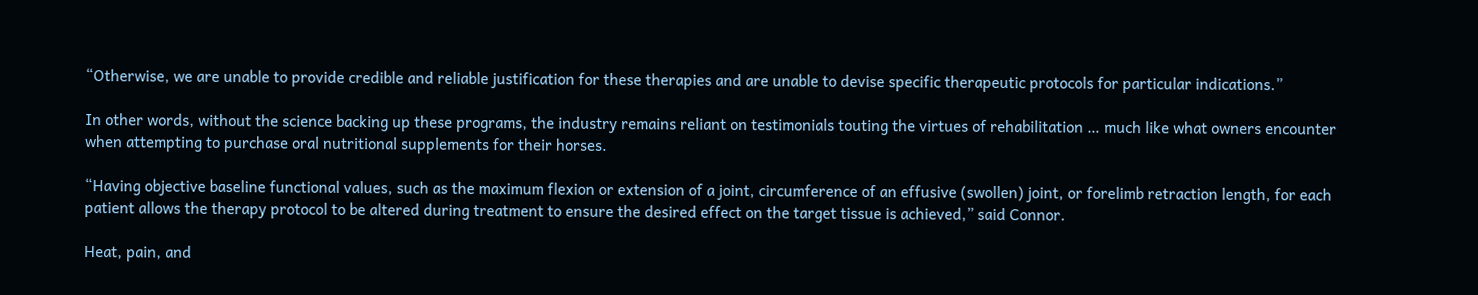“Otherwise, we are unable to provide credible and reliable justification for these therapies and are unable to devise specific therapeutic protocols for particular indications.”

In other words, without the science backing up these programs, the industry remains reliant on testimonials touting the virtues of rehabilitation … much like what owners encounter when attempting to purchase oral nutritional supplements for their horses.

“Having objective baseline functional values, such as the maximum flexion or extension of a joint, circumference of an effusive (swollen) joint, or forelimb retraction length, for each patient allows the therapy protocol to be altered during treatment to ensure the desired effect on the target tissue is achieved,” said Connor.

Heat, pain, and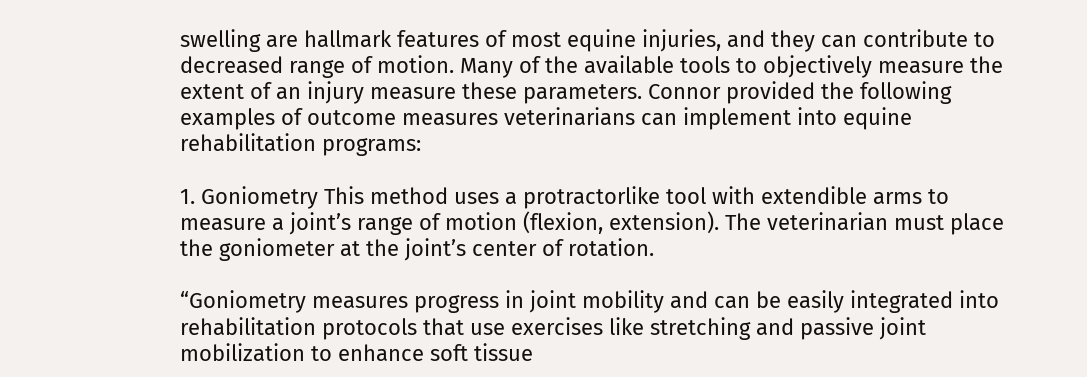swelling are hallmark features of most equine injuries, and they can contribute to decreased range of motion. Many of the available tools to objectively measure the extent of an injury measure these parameters. Connor provided the following examples of outcome measures veterinarians can implement into equine rehabilitation programs:

1. Goniometry This method uses a protractorlike tool with extendible arms to measure a joint’s range of motion (flexion, extension). The veterinarian must place the goniometer at the joint’s center of rotation.

“Goniometry measures progress in joint mobility and can be easily integrated into rehabilitation protocols that use exercises like stretching and passive joint mobilization to enhance soft tissue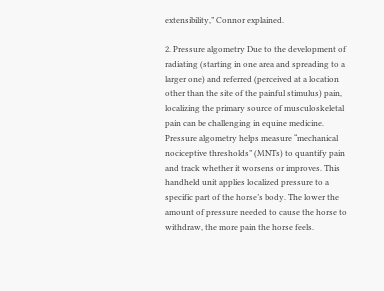extensibility,” Connor explained.

2. Pressure algometry Due to the development of radiating (starting in one area and spreading to a larger one) and referred (perceived at a location other than the site of the painful stimulus) pain, localizing the primary source of musculoskeletal pain can be challenging in equine medicine. Pressure algometry helps measure “mechanical nociceptive thresholds” (MNTs) to quantify pain and track whether it worsens or improves. This handheld unit applies localized pressure to a specific part of the horse’s body. The lower the amount of pressure needed to cause the horse to withdraw, the more pain the horse feels.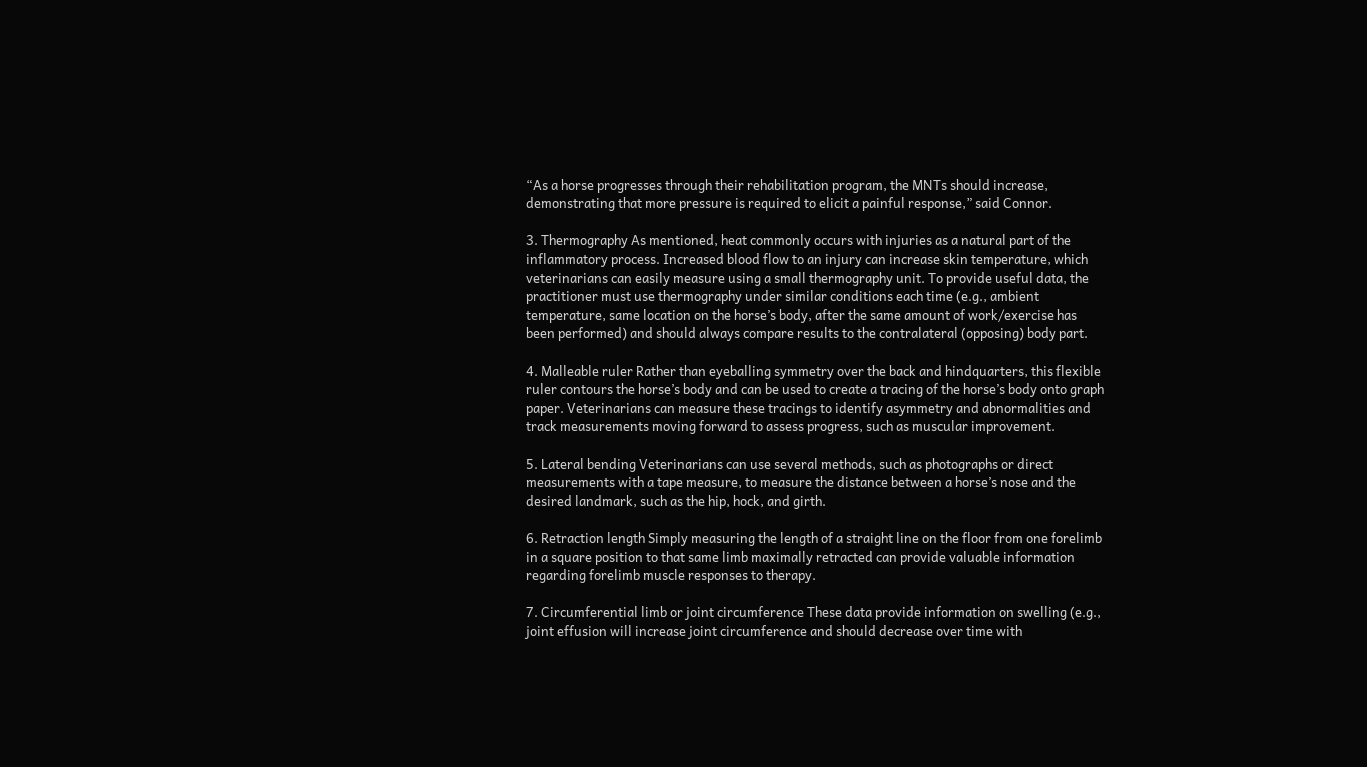“As a horse progresses through their rehabilitation program, the MNTs should increase, demonstrating that more pressure is required to elicit a painful response,” said Connor.

3. Thermography As mentioned, heat commonly occurs with injuries as a natural part of the inflammatory process. Increased blood flow to an injury can increase skin temperature, which veterinarians can easily measure using a small thermography unit. To provide useful data, the practitioner must use thermography under similar conditions each time (e.g., ambient temperature, same location on the horse’s body, after the same amount of work/exercise has been performed) and should always compare results to the contralateral (opposing) body part.

4. Malleable ruler Rather than eyeballing symmetry over the back and hindquarters, this flexible ruler contours the horse’s body and can be used to create a tracing of the horse’s body onto graph paper. Veterinarians can measure these tracings to identify asymmetry and abnormalities and track measurements moving forward to assess progress, such as muscular improvement.

5. Lateral bending Veterinarians can use several methods, such as photographs or direct measurements with a tape measure, to measure the distance between a horse’s nose and the desired landmark, such as the hip, hock, and girth.

6. Retraction length Simply measuring the length of a straight line on the floor from one forelimb in a square position to that same limb maximally retracted can provide valuable information regarding forelimb muscle responses to therapy.

7. Circumferential limb or joint circumference These data provide information on swelling (e.g., joint effusion will increase joint circumference and should decrease over time with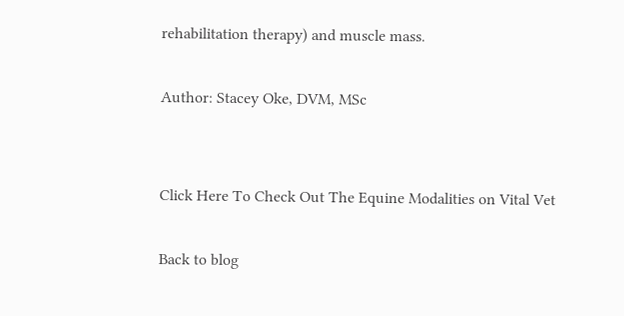rehabilitation therapy) and muscle mass.

Author: Stacey Oke, DVM, MSc


Click Here To Check Out The Equine Modalities on Vital Vet

Back to blog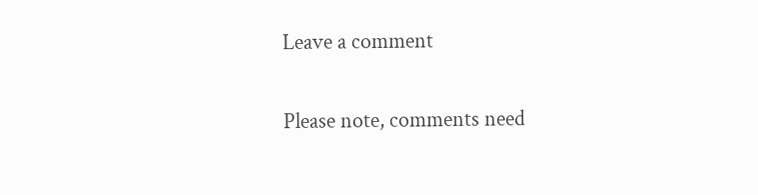Leave a comment

Please note, comments need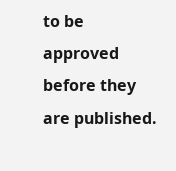to be approved before they are published.